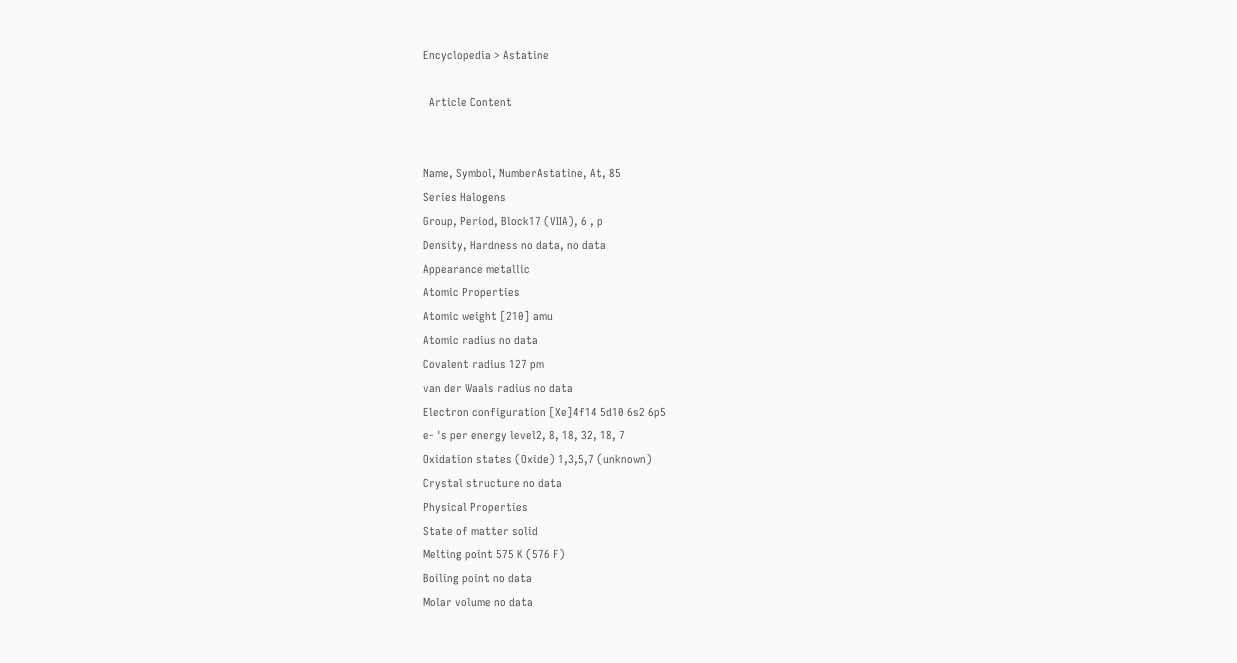Encyclopedia > Astatine

  Article Content


Name, Symbol, NumberAstatine, At, 85
Series Halogens
Group, Period, Block17 (VIIA), 6 , p
Density, Hardness no data, no data
Appearance metallic
Atomic Properties
Atomic weight [210] amu
Atomic radius no data
Covalent radius 127 pm
van der Waals radius no data
Electron configuration [Xe]4f14 5d10 6s2 6p5
e- 's per energy level2, 8, 18, 32, 18, 7
Oxidation states (Oxide) 1,3,5,7 (unknown)
Crystal structure no data
Physical Properties
State of matter solid
Melting point 575 K (576 F)
Boiling point no data
Molar volume no data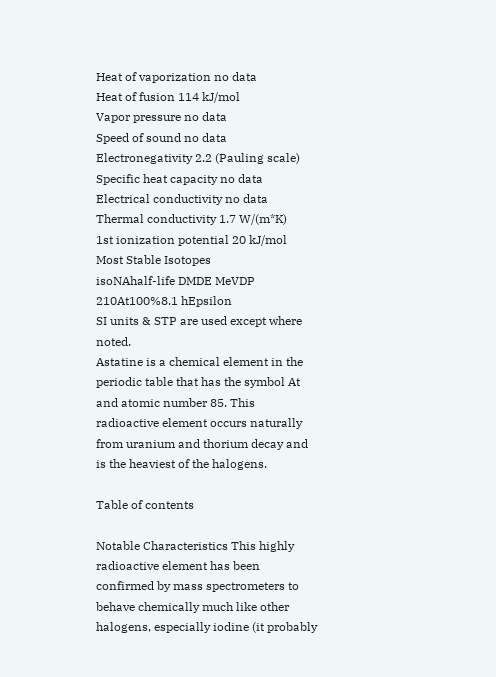Heat of vaporization no data
Heat of fusion 114 kJ/mol
Vapor pressure no data
Speed of sound no data
Electronegativity 2.2 (Pauling scale)
Specific heat capacity no data
Electrical conductivity no data
Thermal conductivity 1.7 W/(m*K)
1st ionization potential 20 kJ/mol
Most Stable Isotopes
isoNAhalf-life DMDE MeVDP
210At100%8.1 hEpsilon
SI units & STP are used except where noted.
Astatine is a chemical element in the periodic table that has the symbol At and atomic number 85. This radioactive element occurs naturally from uranium and thorium decay and is the heaviest of the halogens.

Table of contents

Notable Characteristics This highly radioactive element has been confirmed by mass spectrometers to behave chemically much like other halogens, especially iodine (it probably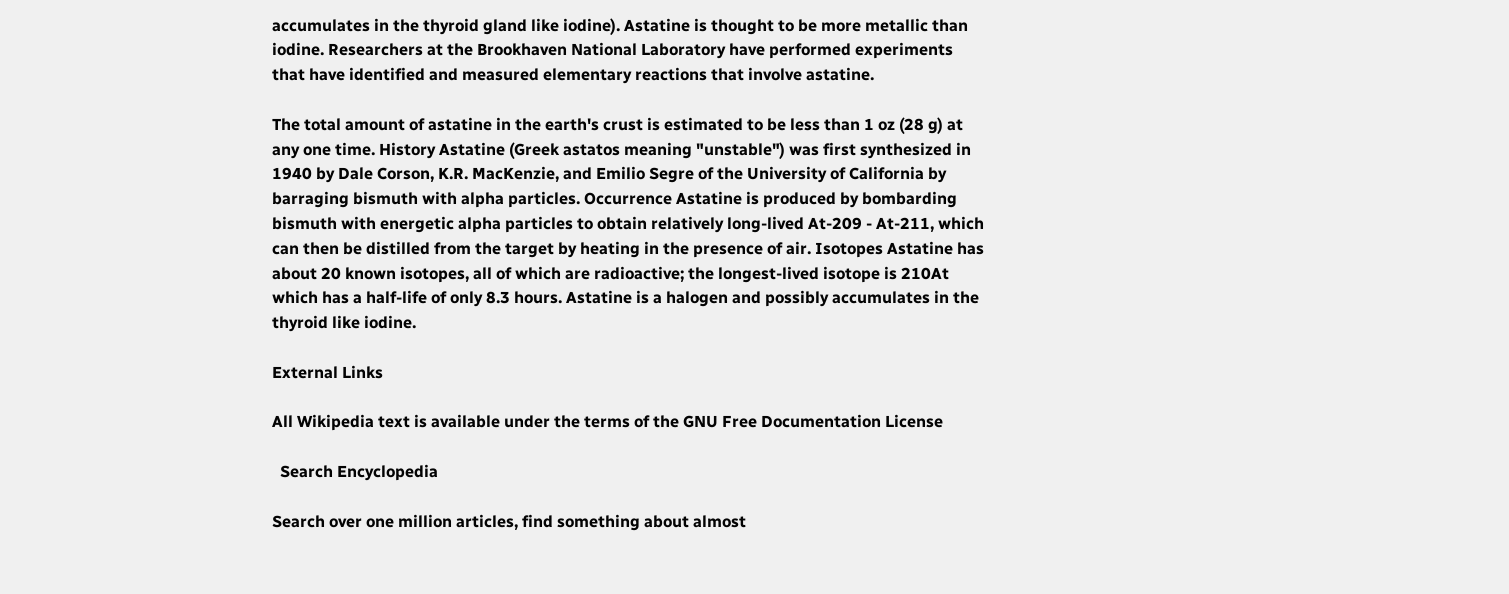accumulates in the thyroid gland like iodine). Astatine is thought to be more metallic than iodine. Researchers at the Brookhaven National Laboratory have performed experiments that have identified and measured elementary reactions that involve astatine.

The total amount of astatine in the earth's crust is estimated to be less than 1 oz (28 g) at any one time. History Astatine (Greek astatos meaning "unstable") was first synthesized in 1940 by Dale Corson, K.R. MacKenzie, and Emilio Segre of the University of California by barraging bismuth with alpha particles. Occurrence Astatine is produced by bombarding bismuth with energetic alpha particles to obtain relatively long-lived At-209 - At-211, which can then be distilled from the target by heating in the presence of air. Isotopes Astatine has about 20 known isotopes, all of which are radioactive; the longest-lived isotope is 210At which has a half-life of only 8.3 hours. Astatine is a halogen and possibly accumulates in the thyroid like iodine.

External Links

All Wikipedia text is available under the terms of the GNU Free Documentation License

  Search Encyclopedia

Search over one million articles, find something about almost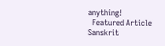anything!
  Featured Article
Sanskrit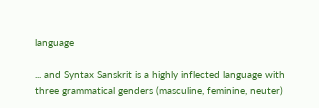language

... and Syntax Sanskrit is a highly inflected language with three grammatical genders (masculine, feminine, neuter)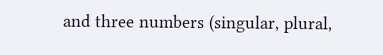and three numbers (singular, plural,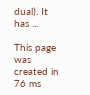dual). It has ...

This page was created in 76 ms